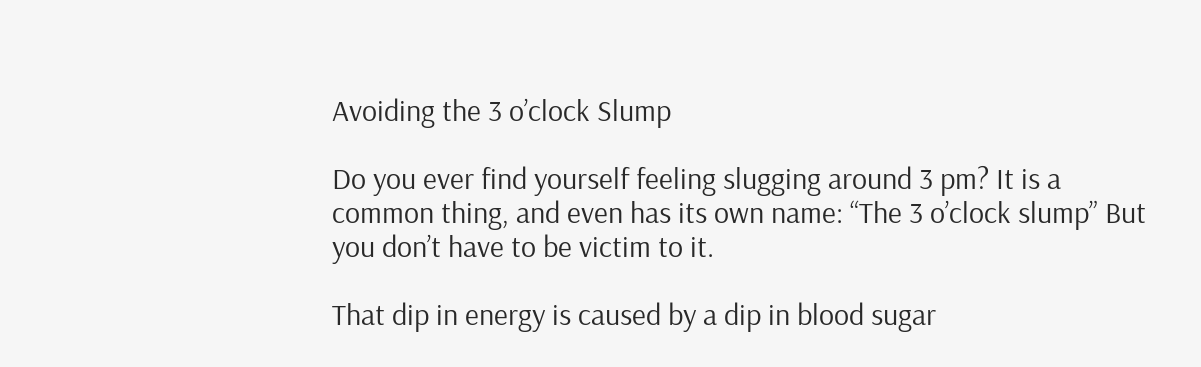Avoiding the 3 o’clock Slump

Do you ever find yourself feeling slugging around 3 pm? It is a common thing, and even has its own name: “The 3 o’clock slump” But you don’t have to be victim to it.

That dip in energy is caused by a dip in blood sugar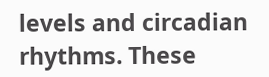levels and circadian rhythms. These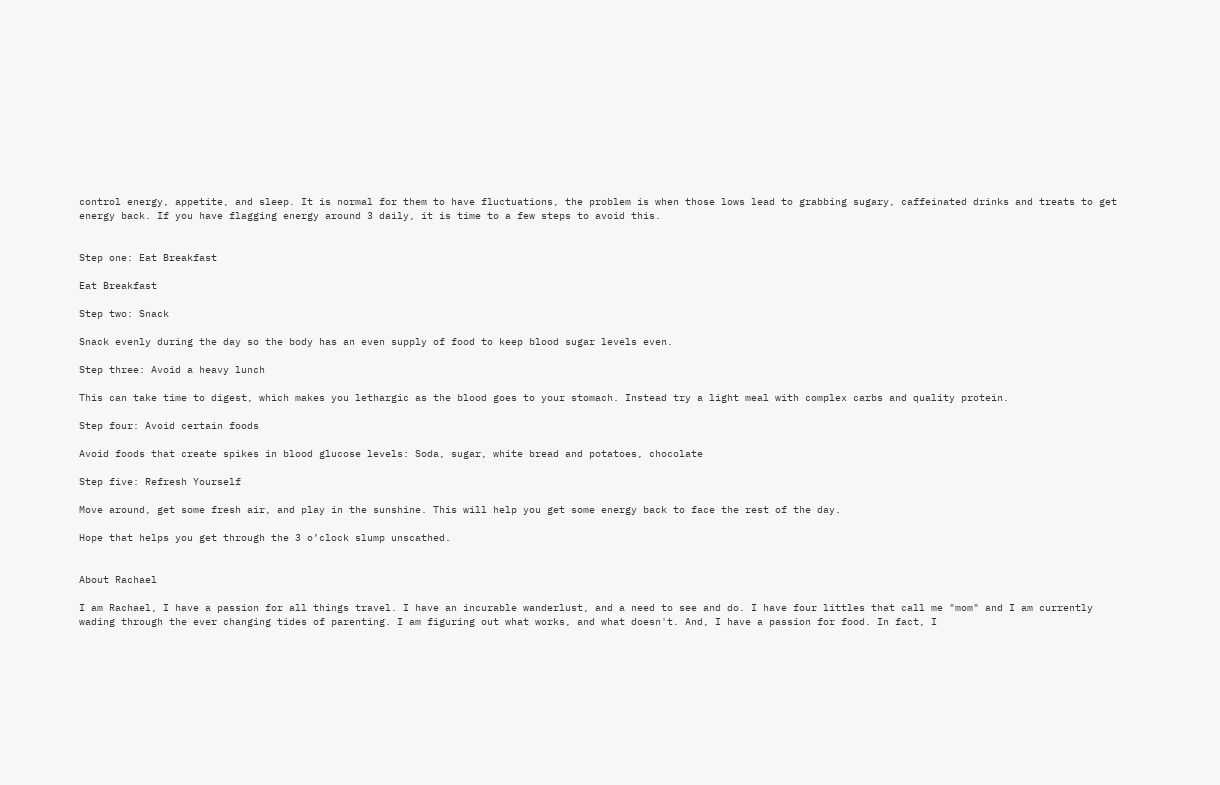control energy, appetite, and sleep. It is normal for them to have fluctuations, the problem is when those lows lead to grabbing sugary, caffeinated drinks and treats to get energy back. If you have flagging energy around 3 daily, it is time to a few steps to avoid this.


Step one: Eat Breakfast

Eat Breakfast

Step two: Snack

Snack evenly during the day so the body has an even supply of food to keep blood sugar levels even.

Step three: Avoid a heavy lunch

This can take time to digest, which makes you lethargic as the blood goes to your stomach. Instead try a light meal with complex carbs and quality protein.

Step four: Avoid certain foods

Avoid foods that create spikes in blood glucose levels: Soda, sugar, white bread and potatoes, chocolate

Step five: Refresh Yourself

Move around, get some fresh air, and play in the sunshine. This will help you get some energy back to face the rest of the day.

Hope that helps you get through the 3 o’clock slump unscathed.


About Rachael

I am Rachael, I have a passion for all things travel. I have an incurable wanderlust, and a need to see and do. I have four littles that call me "mom" and I am currently wading through the ever changing tides of parenting. I am figuring out what works, and what doesn't. And, I have a passion for food. In fact, I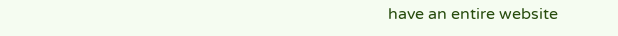have an entire website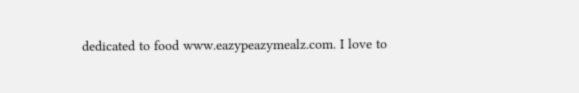dedicated to food www.eazypeazymealz.com. I love to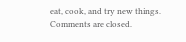eat, cook, and try new things.
Comments are closed.